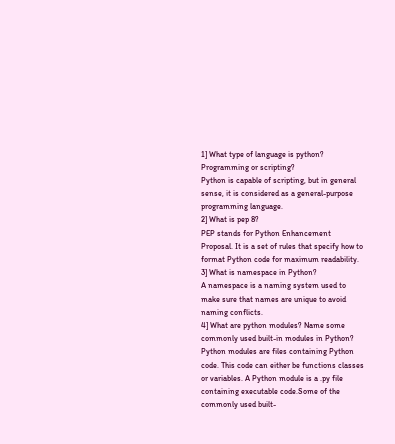1] What type of language is python? Programming or scripting?
Python is capable of scripting, but in general sense, it is considered as a general-purpose programming language.
2] What is pep 8?
PEP stands for Python Enhancement Proposal. It is a set of rules that specify how to format Python code for maximum readability.
3] What is namespace in Python?
A namespace is a naming system used to make sure that names are unique to avoid naming conflicts.
4] What are python modules? Name some commonly used built-in modules in Python?
Python modules are files containing Python code. This code can either be functions classes or variables. A Python module is a .py file containing executable code.Some of the commonly used built-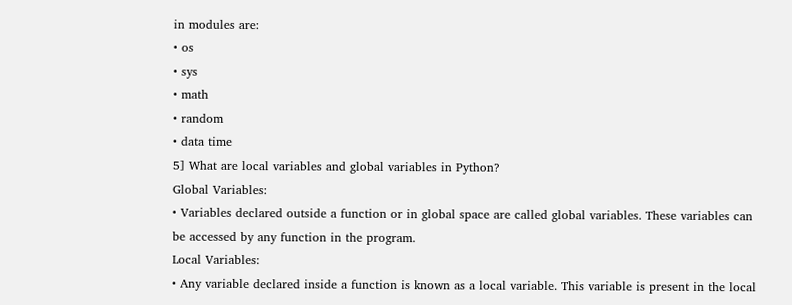in modules are:
• os
• sys
• math
• random
• data time
5] What are local variables and global variables in Python?
Global Variables:
• Variables declared outside a function or in global space are called global variables. These variables can be accessed by any function in the program.
Local Variables:
• Any variable declared inside a function is known as a local variable. This variable is present in the local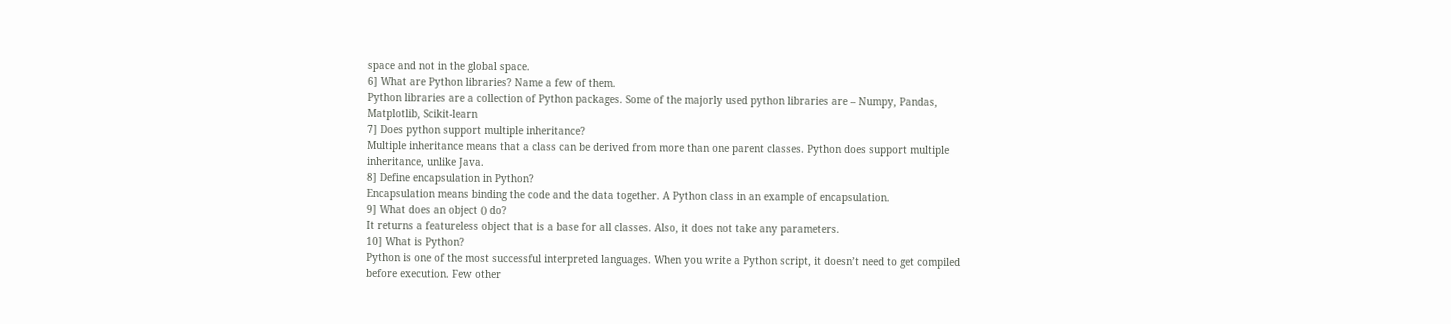space and not in the global space.
6] What are Python libraries? Name a few of them.
Python libraries are a collection of Python packages. Some of the majorly used python libraries are – Numpy, Pandas, Matplotlib, Scikit-learn
7] Does python support multiple inheritance?
Multiple inheritance means that a class can be derived from more than one parent classes. Python does support multiple inheritance, unlike Java.
8] Define encapsulation in Python?
Encapsulation means binding the code and the data together. A Python class in an example of encapsulation.
9] What does an object () do?
It returns a featureless object that is a base for all classes. Also, it does not take any parameters.
10] What is Python?
Python is one of the most successful interpreted languages. When you write a Python script, it doesn’t need to get compiled before execution. Few other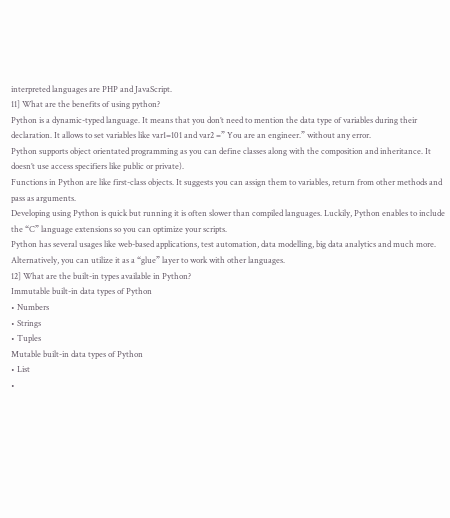interpreted languages are PHP and JavaScript.
11] What are the benefits of using python?
Python is a dynamic-typed language. It means that you don’t need to mention the data type of variables during their declaration. It allows to set variables like var1=101 and var2 =” You are an engineer.” without any error.
Python supports object orientated programming as you can define classes along with the composition and inheritance. It doesn’t use access specifiers like public or private).
Functions in Python are like first-class objects. It suggests you can assign them to variables, return from other methods and pass as arguments.
Developing using Python is quick but running it is often slower than compiled languages. Luckily, Python enables to include the “C” language extensions so you can optimize your scripts.
Python has several usages like web-based applications, test automation, data modelling, big data analytics and much more. Alternatively, you can utilize it as a “glue” layer to work with other languages.
12] What are the built-in types available in Python?
Immutable built-in data types of Python
• Numbers
• Strings
• Tuples
Mutable built-in data types of Python
• List
•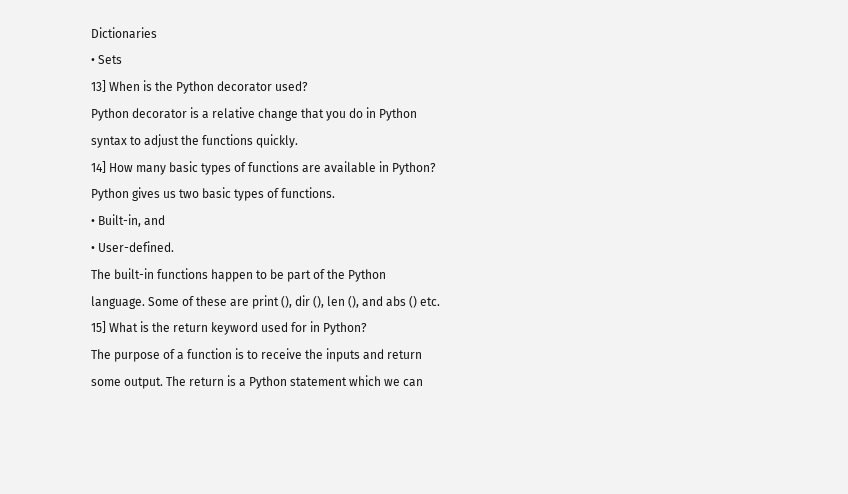Dictionaries
• Sets
13] When is the Python decorator used?
Python decorator is a relative change that you do in Python syntax to adjust the functions quickly.
14] How many basic types of functions are available in Python?
Python gives us two basic types of functions.
• Built-in, and
• User-defined.
The built-in functions happen to be part of the Python language. Some of these are print (), dir (), len (), and abs () etc.
15] What is the return keyword used for in Python?
The purpose of a function is to receive the inputs and return some output. The return is a Python statement which we can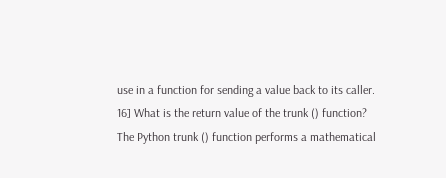use in a function for sending a value back to its caller.
16] What is the return value of the trunk () function?
The Python trunk () function performs a mathematical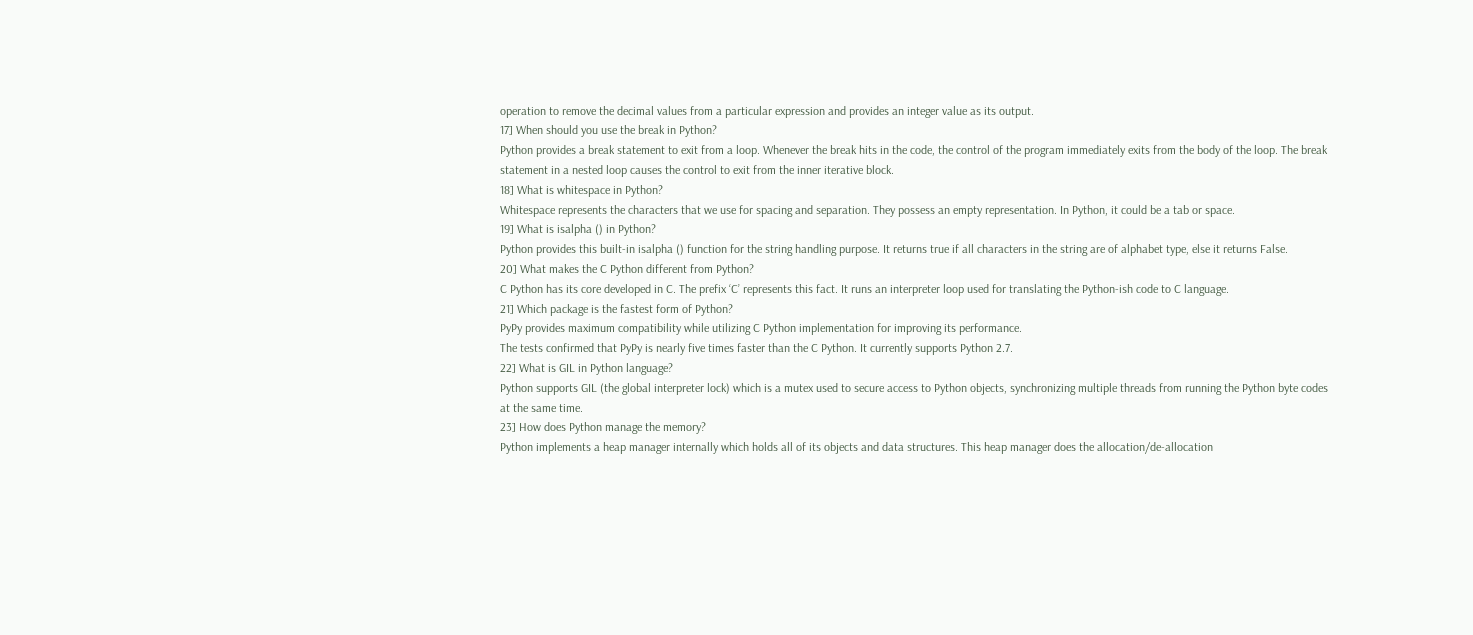operation to remove the decimal values from a particular expression and provides an integer value as its output.
17] When should you use the break in Python?
Python provides a break statement to exit from a loop. Whenever the break hits in the code, the control of the program immediately exits from the body of the loop. The break statement in a nested loop causes the control to exit from the inner iterative block.
18] What is whitespace in Python?
Whitespace represents the characters that we use for spacing and separation. They possess an empty representation. In Python, it could be a tab or space.
19] What is isalpha () in Python?
Python provides this built-in isalpha () function for the string handling purpose. It returns true if all characters in the string are of alphabet type, else it returns False.
20] What makes the C Python different from Python?
C Python has its core developed in C. The prefix ‘C’ represents this fact. It runs an interpreter loop used for translating the Python-ish code to C language.
21] Which package is the fastest form of Python?
PyPy provides maximum compatibility while utilizing C Python implementation for improving its performance.
The tests confirmed that PyPy is nearly five times faster than the C Python. It currently supports Python 2.7.
22] What is GIL in Python language?
Python supports GIL (the global interpreter lock) which is a mutex used to secure access to Python objects, synchronizing multiple threads from running the Python byte codes at the same time.
23] How does Python manage the memory?
Python implements a heap manager internally which holds all of its objects and data structures. This heap manager does the allocation/de-allocation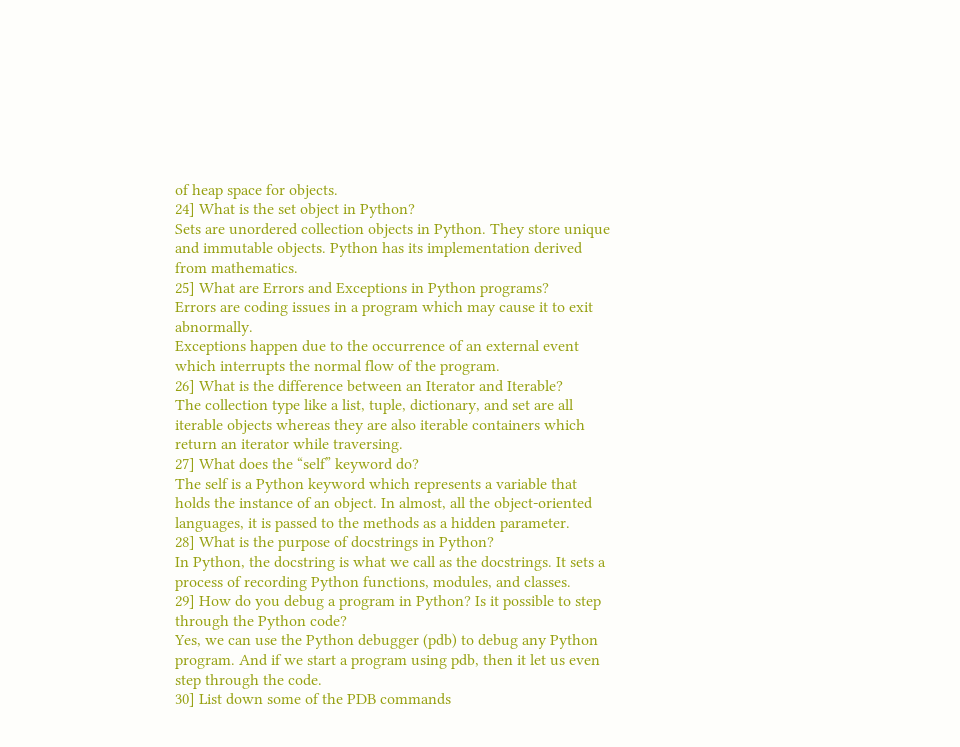of heap space for objects.
24] What is the set object in Python?
Sets are unordered collection objects in Python. They store unique and immutable objects. Python has its implementation derived from mathematics.
25] What are Errors and Exceptions in Python programs?
Errors are coding issues in a program which may cause it to exit abnormally.
Exceptions happen due to the occurrence of an external event which interrupts the normal flow of the program.
26] What is the difference between an Iterator and Iterable?
The collection type like a list, tuple, dictionary, and set are all iterable objects whereas they are also iterable containers which return an iterator while traversing.
27] What does the “self” keyword do?
The self is a Python keyword which represents a variable that holds the instance of an object. In almost, all the object-oriented languages, it is passed to the methods as a hidden parameter.
28] What is the purpose of docstrings in Python?
In Python, the docstring is what we call as the docstrings. It sets a process of recording Python functions, modules, and classes.
29] How do you debug a program in Python? Is it possible to step through the Python code?
Yes, we can use the Python debugger (pdb) to debug any Python program. And if we start a program using pdb, then it let us even step through the code.
30] List down some of the PDB commands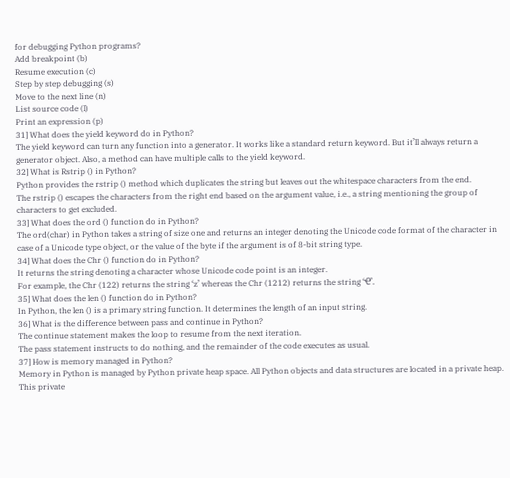for debugging Python programs?
Add breakpoint (b)
Resume execution (c)
Step by step debugging (s)
Move to the next line (n)
List source code (l)
Print an expression (p)
31] What does the yield keyword do in Python?
The yield keyword can turn any function into a generator. It works like a standard return keyword. But it’ll always return a generator object. Also, a method can have multiple calls to the yield keyword.
32] What is Rstrip () in Python?
Python provides the rstrip () method which duplicates the string but leaves out the whitespace characters from the end.
The rstrip () escapes the characters from the right end based on the argument value, i.e., a string mentioning the group of characters to get excluded.
33] What does the ord () function do in Python?
The ord(char) in Python takes a string of size one and returns an integer denoting the Unicode code format of the character in case of a Unicode type object, or the value of the byte if the argument is of 8-bit string type.
34] What does the Chr () function do in Python?
It returns the string denoting a character whose Unicode code point is an integer.
For example, the Chr (122) returns the string ‘z’ whereas the Chr (1212) returns the string ‘Ҽ’.
35] What does the len () function do in Python?
In Python, the len () is a primary string function. It determines the length of an input string.
36] What is the difference between pass and continue in Python?
The continue statement makes the loop to resume from the next iteration.
The pass statement instructs to do nothing, and the remainder of the code executes as usual.
37] How is memory managed in Python?
Memory in Python is managed by Python private heap space. All Python objects and data structures are located in a private heap. This private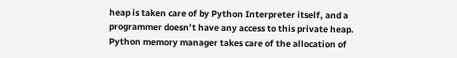heap is taken care of by Python Interpreter itself, and a programmer doesn’t have any access to this private heap.
Python memory manager takes care of the allocation of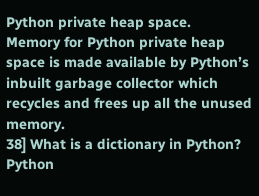Python private heap space.
Memory for Python private heap space is made available by Python’s inbuilt garbage collector which recycles and frees up all the unused memory.
38] What is a dictionary in Python?
Python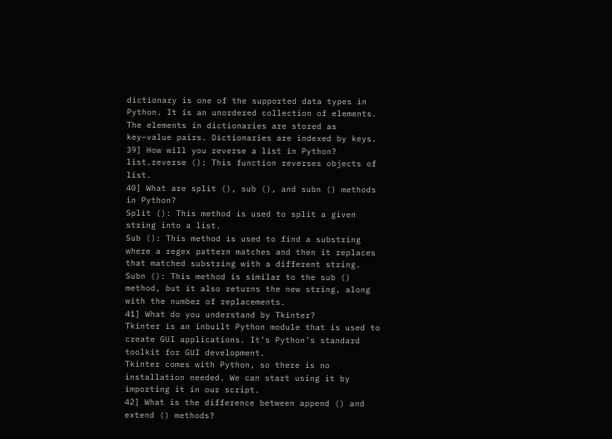dictionary is one of the supported data types in Python. It is an unordered collection of elements. The elements in dictionaries are stored as key–value pairs. Dictionaries are indexed by keys.
39] How will you reverse a list in Python?
list.reverse (): This function reverses objects of list.
40] What are split (), sub (), and subn () methods in Python?
Split (): This method is used to split a given string into a list.
Sub (): This method is used to find a substring where a regex pattern matches and then it replaces that matched substring with a different string.
Subn (): This method is similar to the sub () method, but it also returns the new string, along with the number of replacements.
41] What do you understand by Tkinter?
Tkinter is an inbuilt Python module that is used to create GUI applications. It’s Python’s standard toolkit for GUI development.
Tkinter comes with Python, so there is no installation needed. We can start using it by importing it in our script.
42] What is the difference between append () and extend () methods?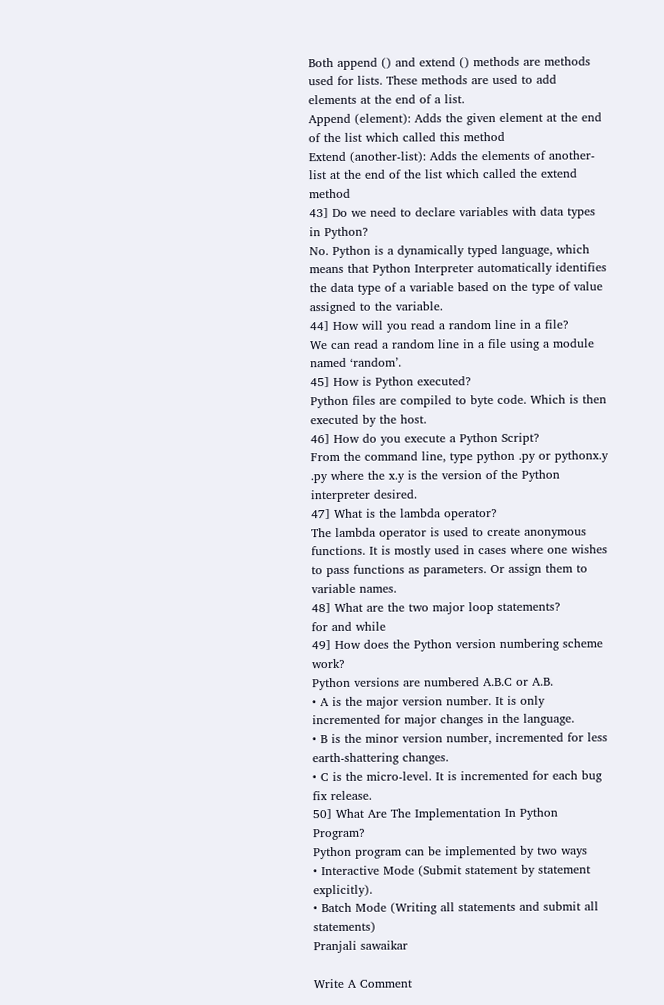Both append () and extend () methods are methods used for lists. These methods are used to add elements at the end of a list.
Append (element): Adds the given element at the end of the list which called this method
Extend (another-list): Adds the elements of another-list at the end of the list which called the extend method
43] Do we need to declare variables with data types in Python?
No. Python is a dynamically typed language, which means that Python Interpreter automatically identifies the data type of a variable based on the type of value assigned to the variable.
44] How will you read a random line in a file?
We can read a random line in a file using a module named ‘random’.
45] How is Python executed?
Python files are compiled to byte code. Which is then executed by the host.
46] How do you execute a Python Script?
From the command line, type python .py or pythonx.y
.py where the x.y is the version of the Python interpreter desired.
47] What is the lambda operator?
The lambda operator is used to create anonymous functions. It is mostly used in cases where one wishes to pass functions as parameters. Or assign them to variable names.
48] What are the two major loop statements?
for and while
49] How does the Python version numbering scheme work?
Python versions are numbered A.B.C or A.B.
• A is the major version number. It is only incremented for major changes in the language.
• B is the minor version number, incremented for less earth-shattering changes.
• C is the micro-level. It is incremented for each bug fix release.
50] What Are The Implementation In Python Program?
Python program can be implemented by two ways
• Interactive Mode (Submit statement by statement explicitly).
• Batch Mode (Writing all statements and submit all statements)
Pranjali sawaikar

Write A Comment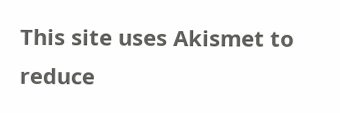This site uses Akismet to reduce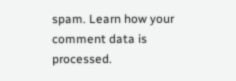spam. Learn how your comment data is processed.